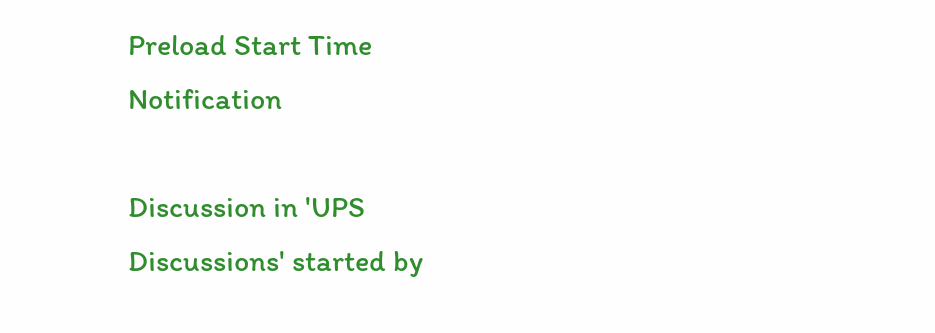Preload Start Time Notification

Discussion in 'UPS Discussions' started by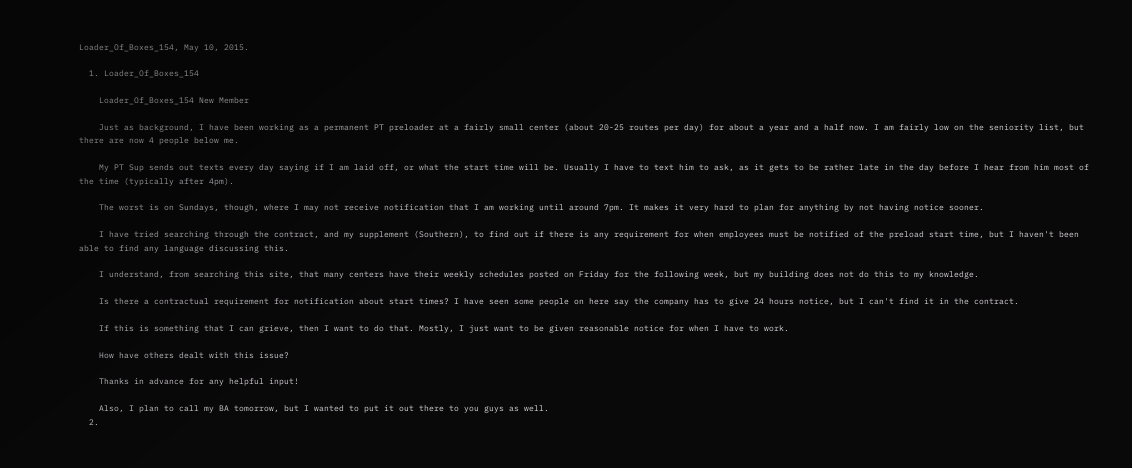Loader_Of_Boxes_154, May 10, 2015.

  1. Loader_Of_Boxes_154

    Loader_Of_Boxes_154 New Member

    Just as background, I have been working as a permanent PT preloader at a fairly small center (about 20-25 routes per day) for about a year and a half now. I am fairly low on the seniority list, but there are now 4 people below me.

    My PT Sup sends out texts every day saying if I am laid off, or what the start time will be. Usually I have to text him to ask, as it gets to be rather late in the day before I hear from him most of the time (typically after 4pm).

    The worst is on Sundays, though, where I may not receive notification that I am working until around 7pm. It makes it very hard to plan for anything by not having notice sooner.

    I have tried searching through the contract, and my supplement (Southern), to find out if there is any requirement for when employees must be notified of the preload start time, but I haven't been able to find any language discussing this.

    I understand, from searching this site, that many centers have their weekly schedules posted on Friday for the following week, but my building does not do this to my knowledge.

    Is there a contractual requirement for notification about start times? I have seen some people on here say the company has to give 24 hours notice, but I can't find it in the contract.

    If this is something that I can grieve, then I want to do that. Mostly, I just want to be given reasonable notice for when I have to work.

    How have others dealt with this issue?

    Thanks in advance for any helpful input!

    Also, I plan to call my BA tomorrow, but I wanted to put it out there to you guys as well.
  2.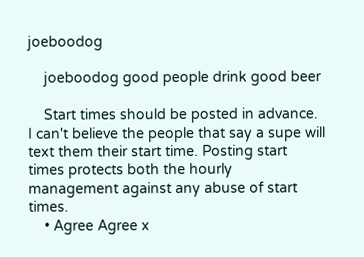joeboodog

    joeboodog good people drink good beer

    Start times should be posted in advance. I can't believe the people that say a supe will text them their start time. Posting start times protects both the hourly management against any abuse of start times.
    • Agree Agree x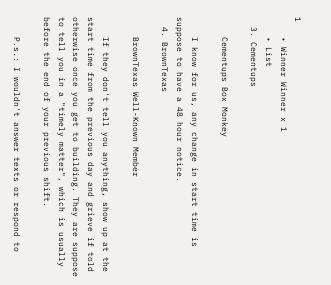1
    • Winner Winner x 1
    • List
  3. Cementups

    Cementups Box Monkey

    I know for us, any change in start time is suppose to have a 48 hour notice.
  4. BrownTexas

    BrownTexas Well-Known Member

    If they don't tell you anything, show up at the start time from the previous day and grieve if told otherwise once you get to building. They are suppose to tell you in a "timely matter", which is usually before the end of your previous shift.

    P.s.: I wouldn't answer texts or respond to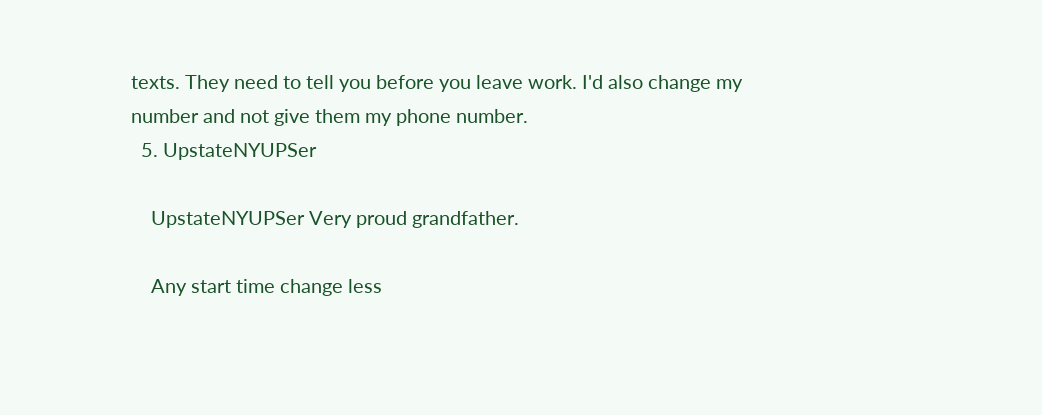texts. They need to tell you before you leave work. I'd also change my number and not give them my phone number.
  5. UpstateNYUPSer

    UpstateNYUPSer Very proud grandfather.

    Any start time change less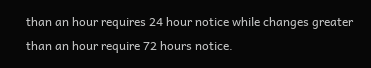than an hour requires 24 hour notice while changes greater than an hour require 72 hours notice.